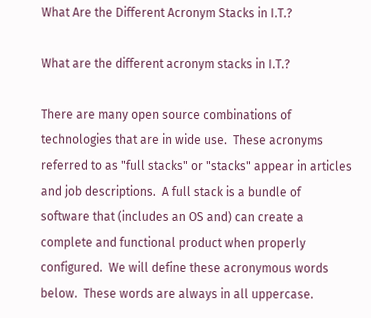What Are the Different Acronym Stacks in I.T.?

What are the different acronym stacks in I.T.?

There are many open source combinations of technologies that are in wide use.  These acronyms referred to as "full stacks" or "stacks" appear in articles and job descriptions.  A full stack is a bundle of software that (includes an OS and) can create a complete and functional product when properly configured.  We will define these acronymous words below.  These words are always in all uppercase.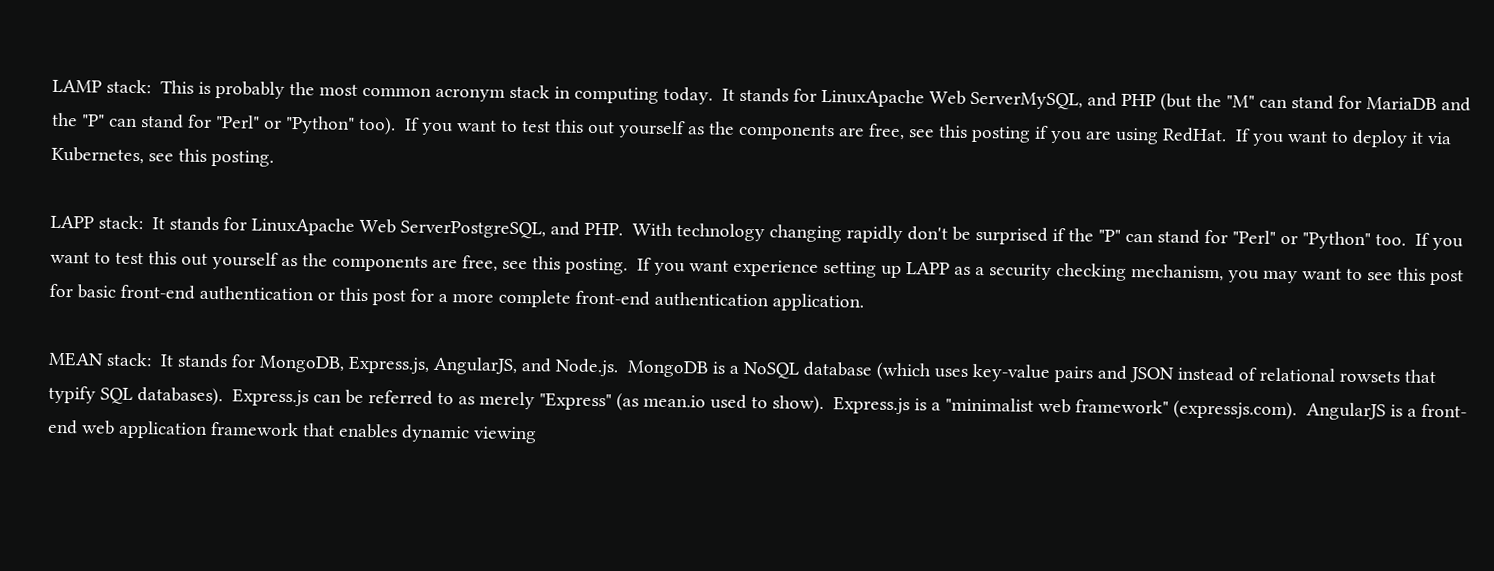LAMP stack:  This is probably the most common acronym stack in computing today.  It stands for LinuxApache Web ServerMySQL, and PHP (but the "M" can stand for MariaDB and the "P" can stand for "Perl" or "Python" too).  If you want to test this out yourself as the components are free, see this posting if you are using RedHat.  If you want to deploy it via Kubernetes, see this posting.

LAPP stack:  It stands for LinuxApache Web ServerPostgreSQL, and PHP.  With technology changing rapidly don't be surprised if the "P" can stand for "Perl" or "Python" too.  If you want to test this out yourself as the components are free, see this posting.  If you want experience setting up LAPP as a security checking mechanism, you may want to see this post for basic front-end authentication or this post for a more complete front-end authentication application.

MEAN stack:  It stands for MongoDB, Express.js, AngularJS, and Node.js.  MongoDB is a NoSQL database (which uses key-value pairs and JSON instead of relational rowsets that typify SQL databases).  Express.js can be referred to as merely "Express" (as mean.io used to show).  Express.js is a "minimalist web framework" (expressjs.com).  AngularJS is a front-end web application framework that enables dynamic viewing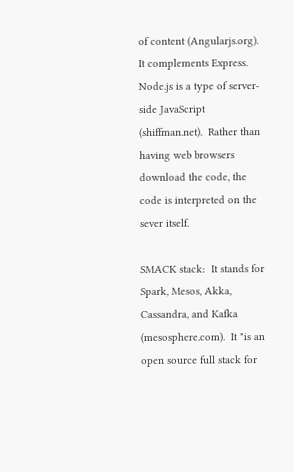of content (Angularjs.org).  It complements Express.  Node.js is a type of server-side JavaScript (shiffman.net).  Rather than having web browsers download the code, the code is interpreted on the sever itself.

SMACK stack:  It stands for Spark, Mesos, Akka, Cassandra, and Kafka (mesosphere.com).  It "is an open source full stack for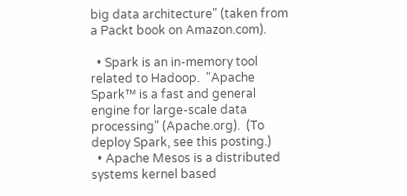big data architecture" (taken from a Packt book on Amazon.com).

  • Spark is an in-memory tool related to Hadoop.  "Apache Spark™ is a fast and general engine for large-scale data processing" (Apache.org).  (To deploy Spark, see this posting.)
  • Apache Mesos is a distributed systems kernel based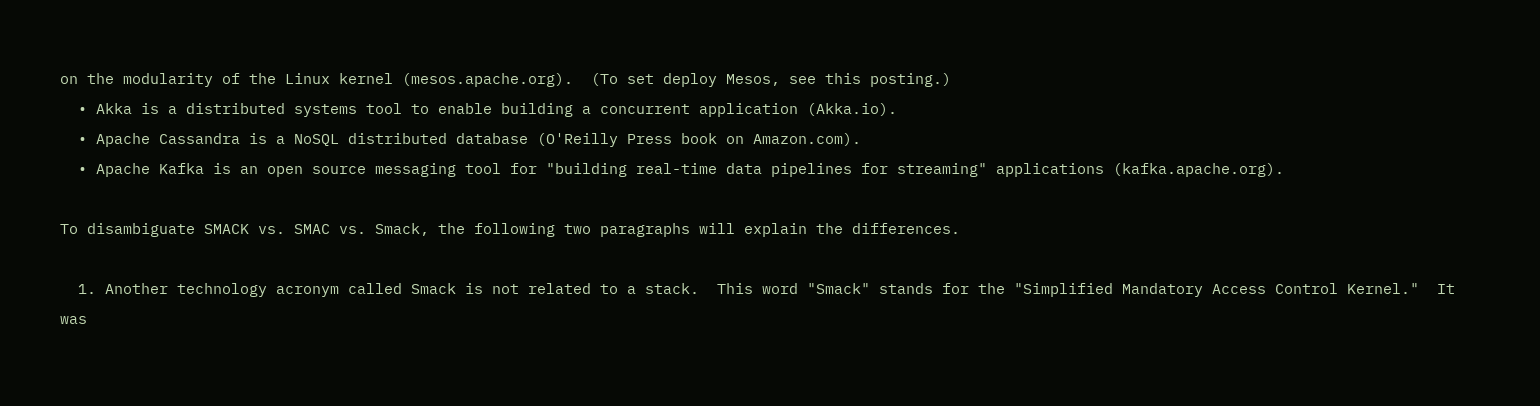on the modularity of the Linux kernel (mesos.apache.org).  (To set deploy Mesos, see this posting.)
  • Akka is a distributed systems tool to enable building a concurrent application (Akka.io).
  • Apache Cassandra is a NoSQL distributed database (O'Reilly Press book on Amazon.com).
  • Apache Kafka is an open source messaging tool for "building real-time data pipelines for streaming" applications (kafka.apache.org).

To disambiguate SMACK vs. SMAC vs. Smack, the following two paragraphs will explain the differences.

  1. Another technology acronym called Smack is not related to a stack.  This word "Smack" stands for the "Simplified Mandatory Access Control Kernel."  It was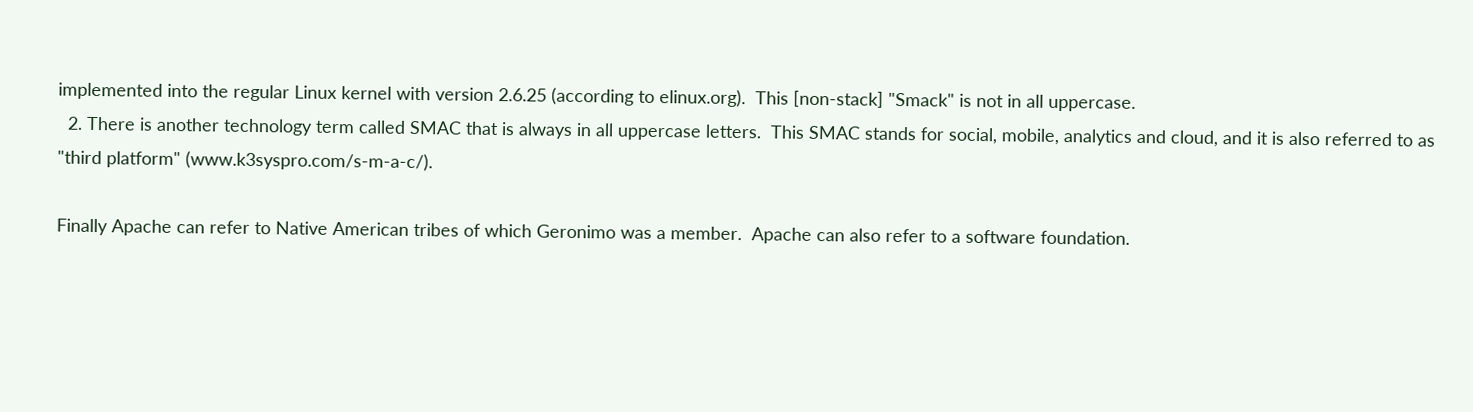implemented into the regular Linux kernel with version 2.6.25 (according to elinux.org).  This [non-stack] "Smack" is not in all uppercase.
  2. There is another technology term called SMAC that is always in all uppercase letters.  This SMAC stands for social, mobile, analytics and cloud, and it is also referred to as "third platform" (www.k3syspro.com/s-m-a-c/).

Finally Apache can refer to Native American tribes of which Geronimo was a member.  Apache can also refer to a software foundation.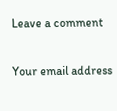Leave a comment

Your email address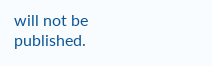will not be published.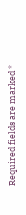Required fields are marked *